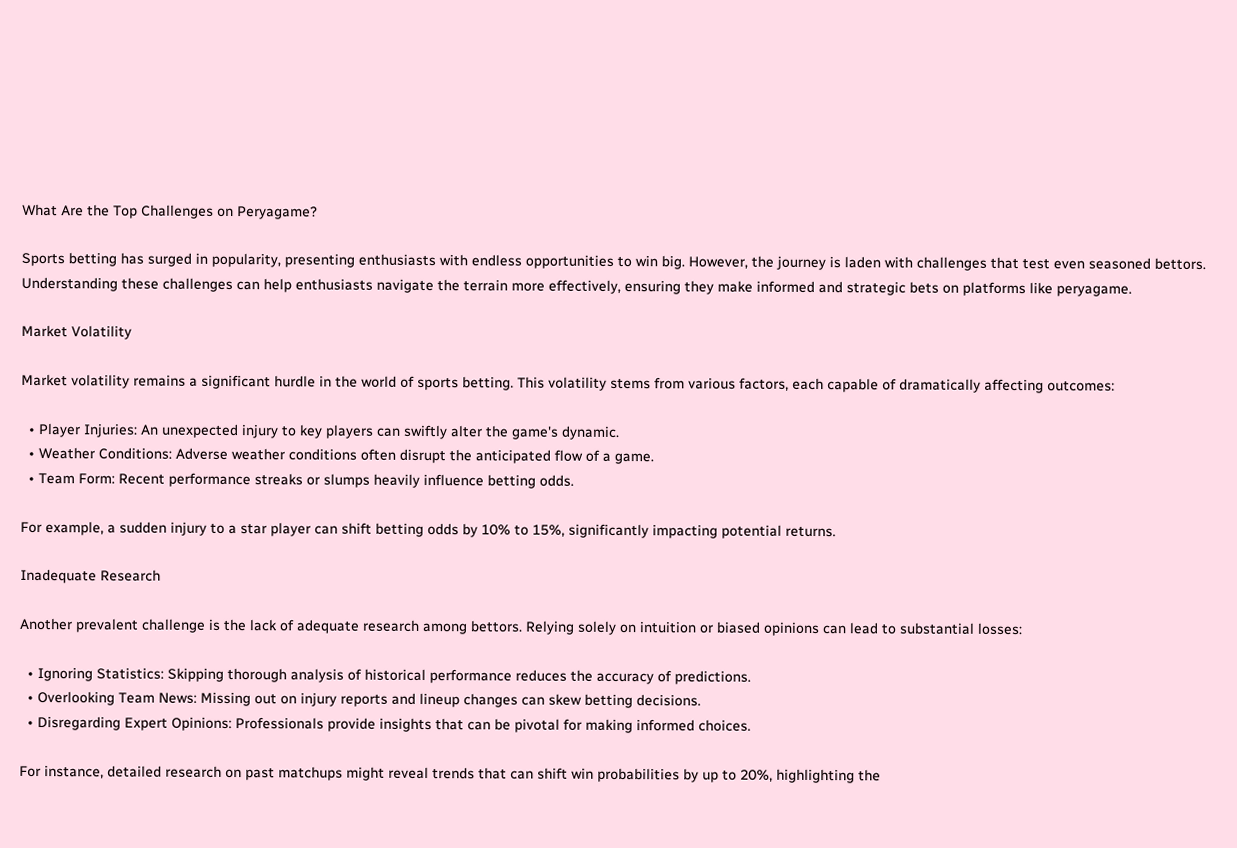What Are the Top Challenges on Peryagame?

Sports betting has surged in popularity, presenting enthusiasts with endless opportunities to win big. However, the journey is laden with challenges that test even seasoned bettors. Understanding these challenges can help enthusiasts navigate the terrain more effectively, ensuring they make informed and strategic bets on platforms like peryagame.

Market Volatility

Market volatility remains a significant hurdle in the world of sports betting. This volatility stems from various factors, each capable of dramatically affecting outcomes:

  • Player Injuries: An unexpected injury to key players can swiftly alter the game's dynamic.
  • Weather Conditions: Adverse weather conditions often disrupt the anticipated flow of a game.
  • Team Form: Recent performance streaks or slumps heavily influence betting odds.

For example, a sudden injury to a star player can shift betting odds by 10% to 15%, significantly impacting potential returns.

Inadequate Research

Another prevalent challenge is the lack of adequate research among bettors. Relying solely on intuition or biased opinions can lead to substantial losses:

  • Ignoring Statistics: Skipping thorough analysis of historical performance reduces the accuracy of predictions.
  • Overlooking Team News: Missing out on injury reports and lineup changes can skew betting decisions.
  • Disregarding Expert Opinions: Professionals provide insights that can be pivotal for making informed choices.

For instance, detailed research on past matchups might reveal trends that can shift win probabilities by up to 20%, highlighting the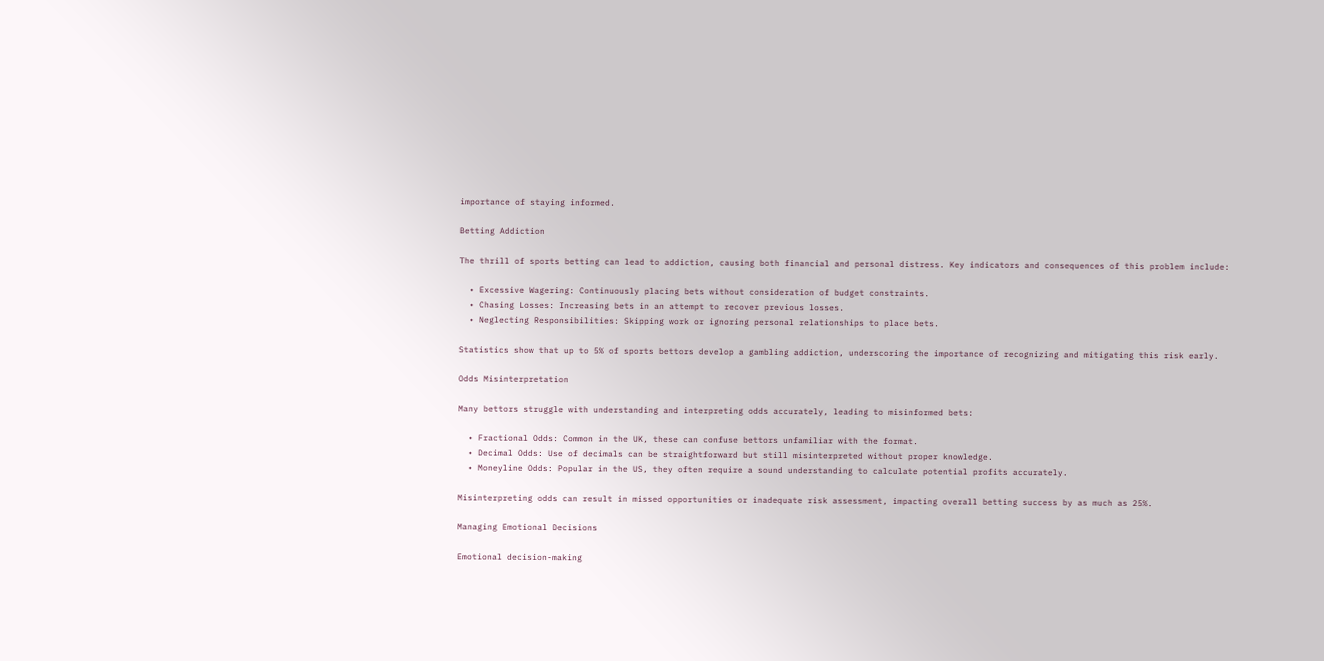importance of staying informed.

Betting Addiction

The thrill of sports betting can lead to addiction, causing both financial and personal distress. Key indicators and consequences of this problem include:

  • Excessive Wagering: Continuously placing bets without consideration of budget constraints.
  • Chasing Losses: Increasing bets in an attempt to recover previous losses.
  • Neglecting Responsibilities: Skipping work or ignoring personal relationships to place bets.

Statistics show that up to 5% of sports bettors develop a gambling addiction, underscoring the importance of recognizing and mitigating this risk early.

Odds Misinterpretation

Many bettors struggle with understanding and interpreting odds accurately, leading to misinformed bets:

  • Fractional Odds: Common in the UK, these can confuse bettors unfamiliar with the format.
  • Decimal Odds: Use of decimals can be straightforward but still misinterpreted without proper knowledge.
  • Moneyline Odds: Popular in the US, they often require a sound understanding to calculate potential profits accurately.

Misinterpreting odds can result in missed opportunities or inadequate risk assessment, impacting overall betting success by as much as 25%.

Managing Emotional Decisions

Emotional decision-making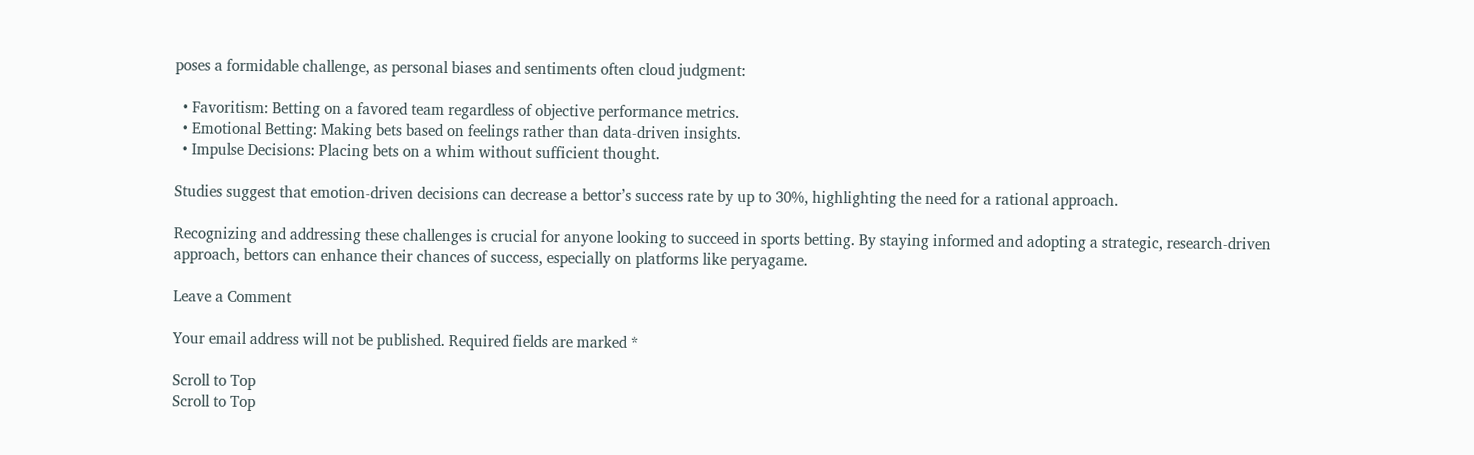poses a formidable challenge, as personal biases and sentiments often cloud judgment:

  • Favoritism: Betting on a favored team regardless of objective performance metrics.
  • Emotional Betting: Making bets based on feelings rather than data-driven insights.
  • Impulse Decisions: Placing bets on a whim without sufficient thought.

Studies suggest that emotion-driven decisions can decrease a bettor’s success rate by up to 30%, highlighting the need for a rational approach.

Recognizing and addressing these challenges is crucial for anyone looking to succeed in sports betting. By staying informed and adopting a strategic, research-driven approach, bettors can enhance their chances of success, especially on platforms like peryagame.

Leave a Comment

Your email address will not be published. Required fields are marked *

Scroll to Top
Scroll to Top